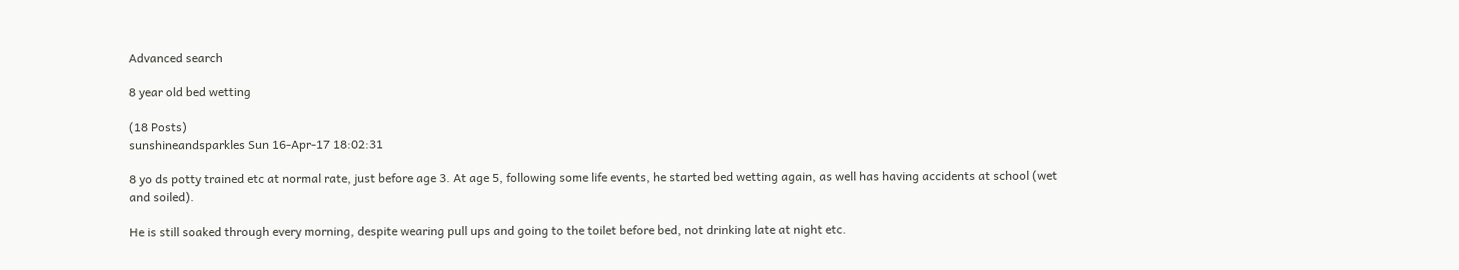Advanced search

8 year old bed wetting

(18 Posts)
sunshineandsparkles Sun 16-Apr-17 18:02:31

8 yo ds potty trained etc at normal rate, just before age 3. At age 5, following some life events, he started bed wetting again, as well has having accidents at school (wet and soiled).

He is still soaked through every morning, despite wearing pull ups and going to the toilet before bed, not drinking late at night etc.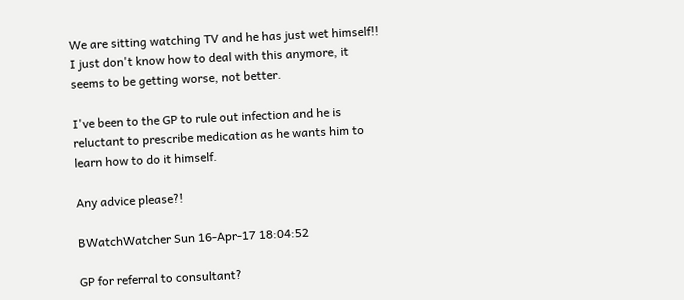We are sitting watching TV and he has just wet himself!! I just don't know how to deal with this anymore, it seems to be getting worse, not better.

I've been to the GP to rule out infection and he is reluctant to prescribe medication as he wants him to learn how to do it himself.

Any advice please?!

BWatchWatcher Sun 16-Apr-17 18:04:52

GP for referral to consultant?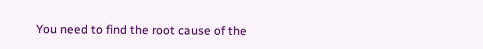You need to find the root cause of the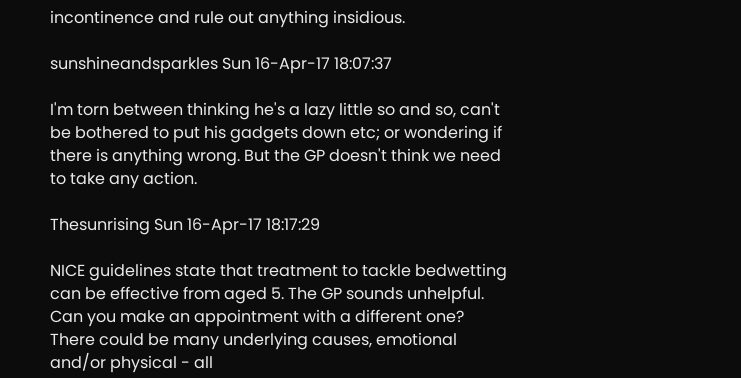incontinence and rule out anything insidious.

sunshineandsparkles Sun 16-Apr-17 18:07:37

I'm torn between thinking he's a lazy little so and so, can't be bothered to put his gadgets down etc; or wondering if there is anything wrong. But the GP doesn't think we need to take any action.

Thesunrising Sun 16-Apr-17 18:17:29

NICE guidelines state that treatment to tackle bedwetting can be effective from aged 5. The GP sounds unhelpful. Can you make an appointment with a different one? There could be many underlying causes, emotional and/or physical - all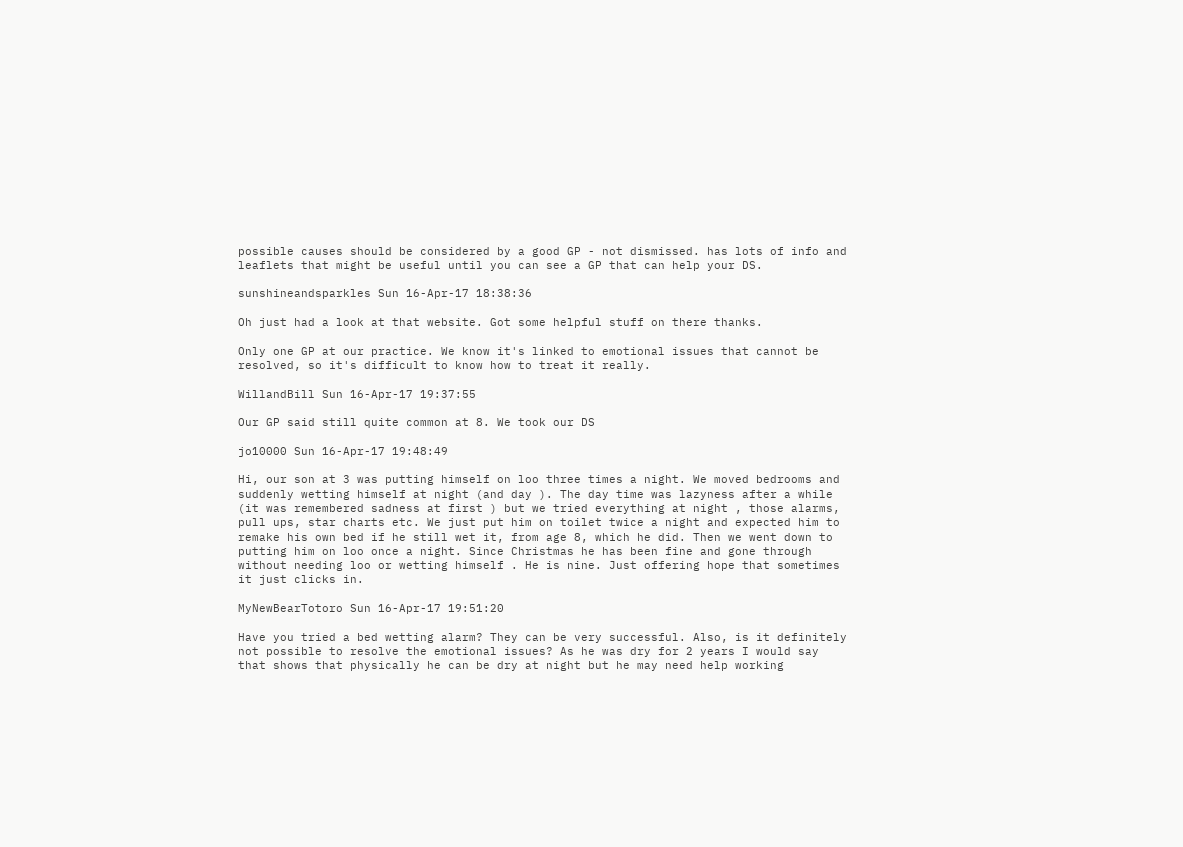possible causes should be considered by a good GP - not dismissed. has lots of info and leaflets that might be useful until you can see a GP that can help your DS.

sunshineandsparkles Sun 16-Apr-17 18:38:36

Oh just had a look at that website. Got some helpful stuff on there thanks.

Only one GP at our practice. We know it's linked to emotional issues that cannot be resolved, so it's difficult to know how to treat it really.

WillandBill Sun 16-Apr-17 19:37:55

Our GP said still quite common at 8. We took our DS

jo10000 Sun 16-Apr-17 19:48:49

Hi, our son at 3 was putting himself on loo three times a night. We moved bedrooms and suddenly wetting himself at night (and day ). The day time was lazyness after a while (it was remembered sadness at first ) but we tried everything at night , those alarms, pull ups, star charts etc. We just put him on toilet twice a night and expected him to remake his own bed if he still wet it, from age 8, which he did. Then we went down to putting him on loo once a night. Since Christmas he has been fine and gone through without needing loo or wetting himself . He is nine. Just offering hope that sometimes it just clicks in.

MyNewBearTotoro Sun 16-Apr-17 19:51:20

Have you tried a bed wetting alarm? They can be very successful. Also, is it definitely not possible to resolve the emotional issues? As he was dry for 2 years I would say that shows that physically he can be dry at night but he may need help working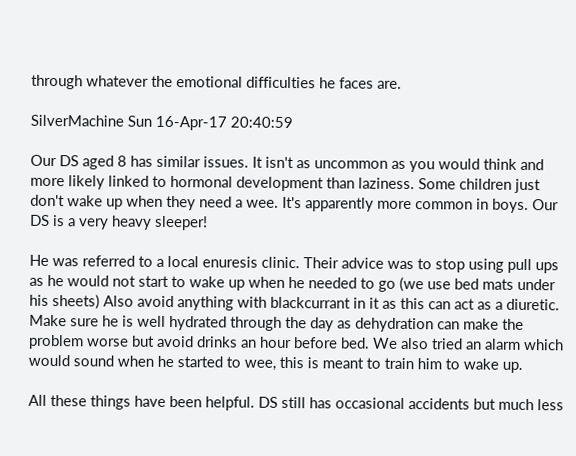through whatever the emotional difficulties he faces are.

SilverMachine Sun 16-Apr-17 20:40:59

Our DS aged 8 has similar issues. It isn't as uncommon as you would think and more likely linked to hormonal development than laziness. Some children just don't wake up when they need a wee. It's apparently more common in boys. Our DS is a very heavy sleeper!

He was referred to a local enuresis clinic. Their advice was to stop using pull ups as he would not start to wake up when he needed to go (we use bed mats under his sheets) Also avoid anything with blackcurrant in it as this can act as a diuretic. Make sure he is well hydrated through the day as dehydration can make the problem worse but avoid drinks an hour before bed. We also tried an alarm which would sound when he started to wee, this is meant to train him to wake up.

All these things have been helpful. DS still has occasional accidents but much less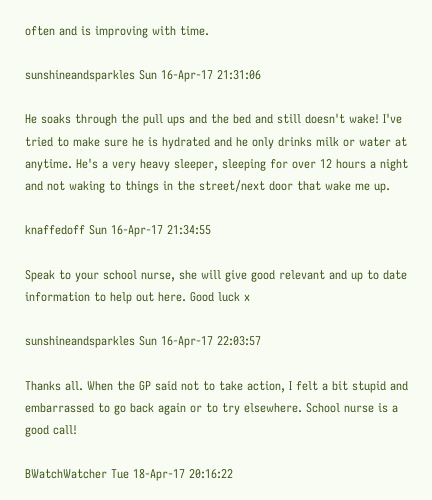often and is improving with time.

sunshineandsparkles Sun 16-Apr-17 21:31:06

He soaks through the pull ups and the bed and still doesn't wake! I've tried to make sure he is hydrated and he only drinks milk or water at anytime. He's a very heavy sleeper, sleeping for over 12 hours a night and not waking to things in the street/next door that wake me up.

knaffedoff Sun 16-Apr-17 21:34:55

Speak to your school nurse, she will give good relevant and up to date information to help out here. Good luck x

sunshineandsparkles Sun 16-Apr-17 22:03:57

Thanks all. When the GP said not to take action, I felt a bit stupid and embarrassed to go back again or to try elsewhere. School nurse is a good call!

BWatchWatcher Tue 18-Apr-17 20:16:22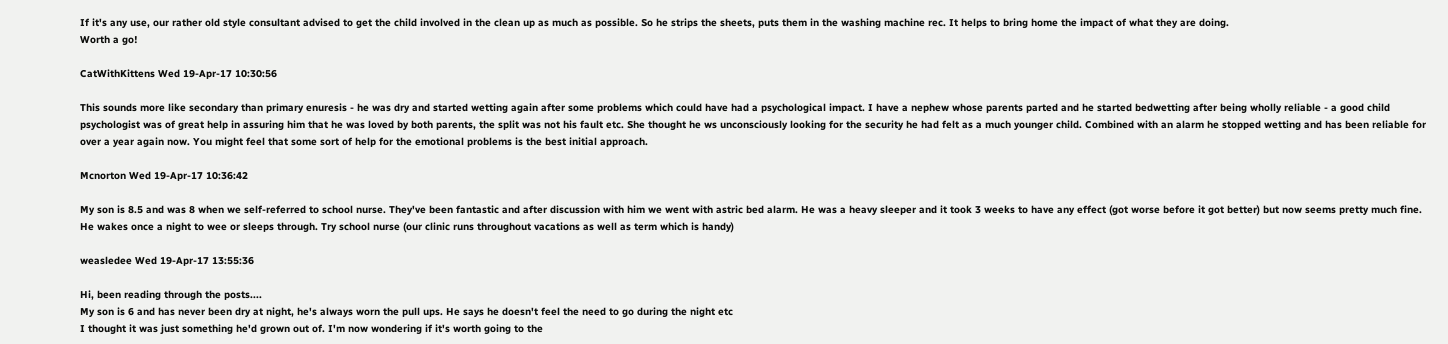If it's any use, our rather old style consultant advised to get the child involved in the clean up as much as possible. So he strips the sheets, puts them in the washing machine rec. It helps to bring home the impact of what they are doing.
Worth a go!

CatWithKittens Wed 19-Apr-17 10:30:56

This sounds more like secondary than primary enuresis - he was dry and started wetting again after some problems which could have had a psychological impact. I have a nephew whose parents parted and he started bedwetting after being wholly reliable - a good child psychologist was of great help in assuring him that he was loved by both parents, the split was not his fault etc. She thought he ws unconsciously looking for the security he had felt as a much younger child. Combined with an alarm he stopped wetting and has been reliable for over a year again now. You might feel that some sort of help for the emotional problems is the best initial approach.

Mcnorton Wed 19-Apr-17 10:36:42

My son is 8.5 and was 8 when we self-referred to school nurse. They've been fantastic and after discussion with him we went with astric bed alarm. He was a heavy sleeper and it took 3 weeks to have any effect (got worse before it got better) but now seems pretty much fine. He wakes once a night to wee or sleeps through. Try school nurse (our clinic runs throughout vacations as well as term which is handy)

weasledee Wed 19-Apr-17 13:55:36

Hi, been reading through the posts....
My son is 6 and has never been dry at night, he's always worn the pull ups. He says he doesn't feel the need to go during the night etc
I thought it was just something he'd grown out of. I'm now wondering if it's worth going to the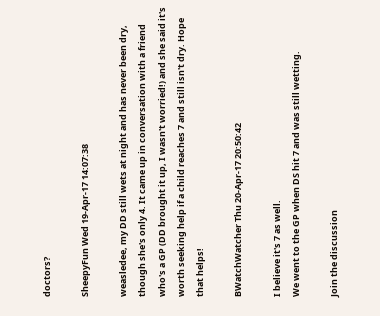doctors?

SheepyFun Wed 19-Apr-17 14:07:38

weasledee, my DD still wets at night and has never been dry, though she's only 4. It came up in conversation with a friend who's a GP (DD brought it up, I wasn't worried!) and she said it's worth seeking help if a child reaches 7 and still isn't dry. Hope that helps!

BWatchWatcher Thu 20-Apr-17 20:50:42

I believe it's 7 as well.
We went to the GP when DS hit 7 and was still wetting.

Join the discussion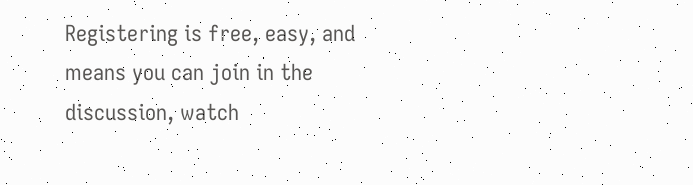Registering is free, easy, and means you can join in the discussion, watch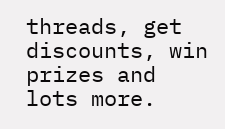threads, get discounts, win prizes and lots more.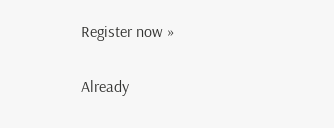Register now »

Already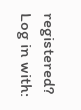registered? Log in with: